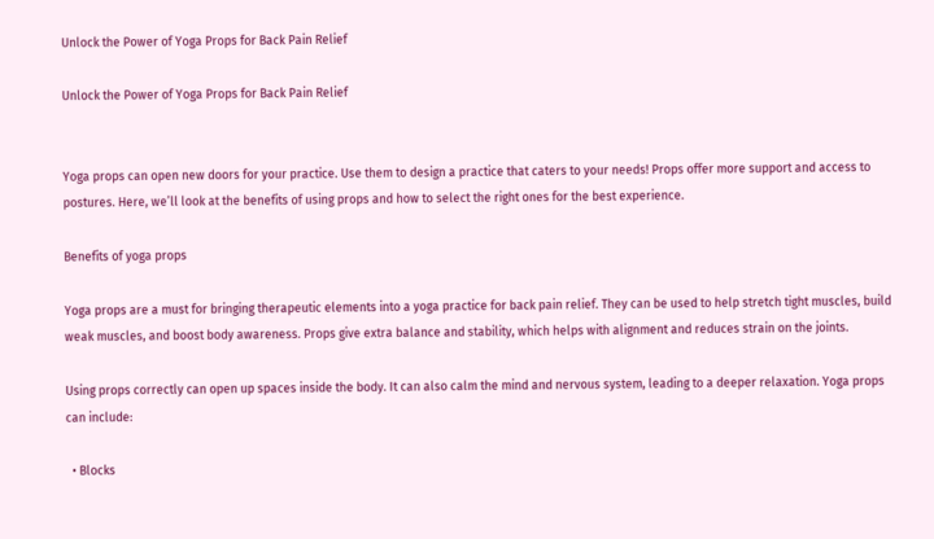Unlock the Power of Yoga Props for Back Pain Relief

Unlock the Power of Yoga Props for Back Pain Relief


Yoga props can open new doors for your practice. Use them to design a practice that caters to your needs! Props offer more support and access to postures. Here, we’ll look at the benefits of using props and how to select the right ones for the best experience.

Benefits of yoga props

Yoga props are a must for bringing therapeutic elements into a yoga practice for back pain relief. They can be used to help stretch tight muscles, build weak muscles, and boost body awareness. Props give extra balance and stability, which helps with alignment and reduces strain on the joints.

Using props correctly can open up spaces inside the body. It can also calm the mind and nervous system, leading to a deeper relaxation. Yoga props can include:

  • Blocks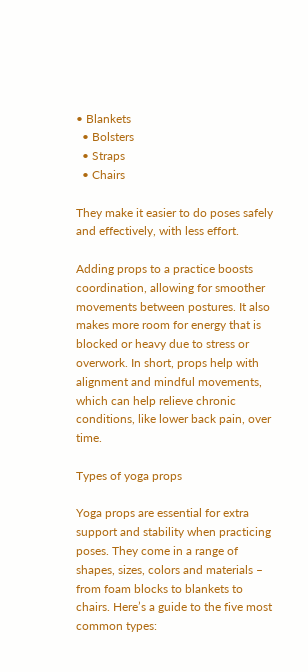• Blankets
  • Bolsters
  • Straps
  • Chairs

They make it easier to do poses safely and effectively, with less effort.

Adding props to a practice boosts coordination, allowing for smoother movements between postures. It also makes more room for energy that is blocked or heavy due to stress or overwork. In short, props help with alignment and mindful movements, which can help relieve chronic conditions, like lower back pain, over time.

Types of yoga props

Yoga props are essential for extra support and stability when practicing poses. They come in a range of shapes, sizes, colors and materials – from foam blocks to blankets to chairs. Here’s a guide to the five most common types: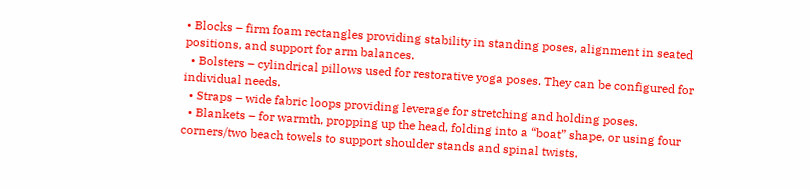• Blocks – firm foam rectangles providing stability in standing poses, alignment in seated positions, and support for arm balances.
  • Bolsters – cylindrical pillows used for restorative yoga poses. They can be configured for individual needs.
  • Straps – wide fabric loops providing leverage for stretching and holding poses.
  • Blankets – for warmth, propping up the head, folding into a “boat” shape, or using four corners/two beach towels to support shoulder stands and spinal twists.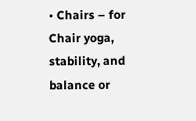• Chairs – for Chair yoga, stability, and balance or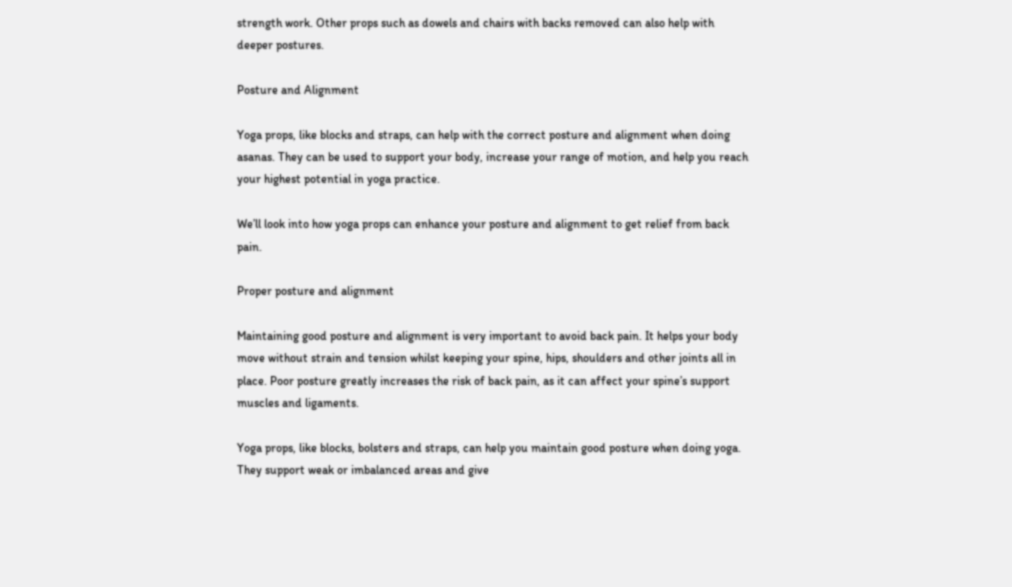strength work. Other props such as dowels and chairs with backs removed can also help with deeper postures.

Posture and Alignment

Yoga props, like blocks and straps, can help with the correct posture and alignment when doing asanas. They can be used to support your body, increase your range of motion, and help you reach your highest potential in yoga practice.

We’ll look into how yoga props can enhance your posture and alignment to get relief from back pain.

Proper posture and alignment

Maintaining good posture and alignment is very important to avoid back pain. It helps your body move without strain and tension whilst keeping your spine, hips, shoulders and other joints all in place. Poor posture greatly increases the risk of back pain, as it can affect your spine’s support muscles and ligaments.

Yoga props, like blocks, bolsters and straps, can help you maintain good posture when doing yoga. They support weak or imbalanced areas and give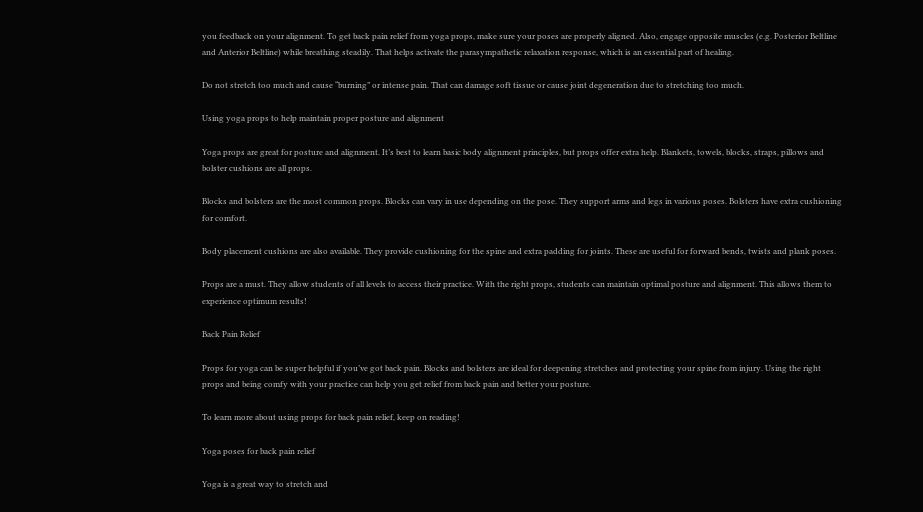you feedback on your alignment. To get back pain relief from yoga props, make sure your poses are properly aligned. Also, engage opposite muscles (e.g. Posterior Beltline and Anterior Beltline) while breathing steadily. That helps activate the parasympathetic relaxation response, which is an essential part of healing.

Do not stretch too much and cause “burning” or intense pain. That can damage soft tissue or cause joint degeneration due to stretching too much.

Using yoga props to help maintain proper posture and alignment

Yoga props are great for posture and alignment. It’s best to learn basic body alignment principles, but props offer extra help. Blankets, towels, blocks, straps, pillows and bolster cushions are all props.

Blocks and bolsters are the most common props. Blocks can vary in use depending on the pose. They support arms and legs in various poses. Bolsters have extra cushioning for comfort.

Body placement cushions are also available. They provide cushioning for the spine and extra padding for joints. These are useful for forward bends, twists and plank poses.

Props are a must. They allow students of all levels to access their practice. With the right props, students can maintain optimal posture and alignment. This allows them to experience optimum results!

Back Pain Relief

Props for yoga can be super helpful if you’ve got back pain. Blocks and bolsters are ideal for deepening stretches and protecting your spine from injury. Using the right props and being comfy with your practice can help you get relief from back pain and better your posture.

To learn more about using props for back pain relief, keep on reading!

Yoga poses for back pain relief

Yoga is a great way to stretch and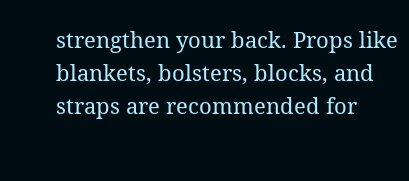strengthen your back. Props like blankets, bolsters, blocks, and straps are recommended for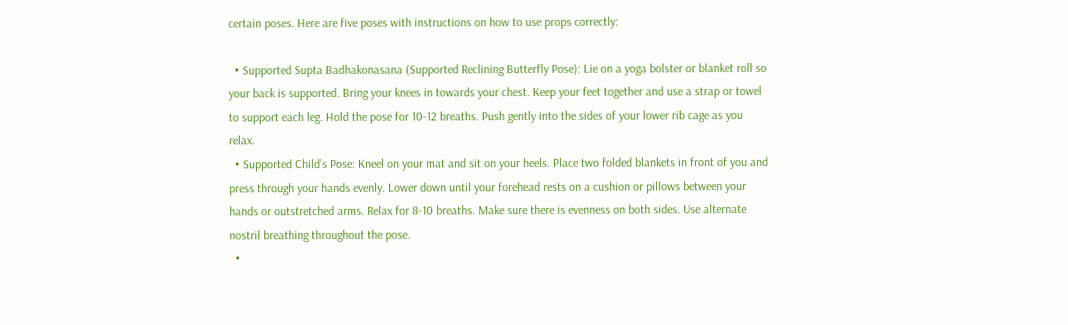certain poses. Here are five poses with instructions on how to use props correctly:

  • Supported Supta Badhakonasana (Supported Reclining Butterfly Pose): Lie on a yoga bolster or blanket roll so your back is supported. Bring your knees in towards your chest. Keep your feet together and use a strap or towel to support each leg. Hold the pose for 10-12 breaths. Push gently into the sides of your lower rib cage as you relax.
  • Supported Child’s Pose: Kneel on your mat and sit on your heels. Place two folded blankets in front of you and press through your hands evenly. Lower down until your forehead rests on a cushion or pillows between your hands or outstretched arms. Relax for 8-10 breaths. Make sure there is evenness on both sides. Use alternate nostril breathing throughout the pose.
  •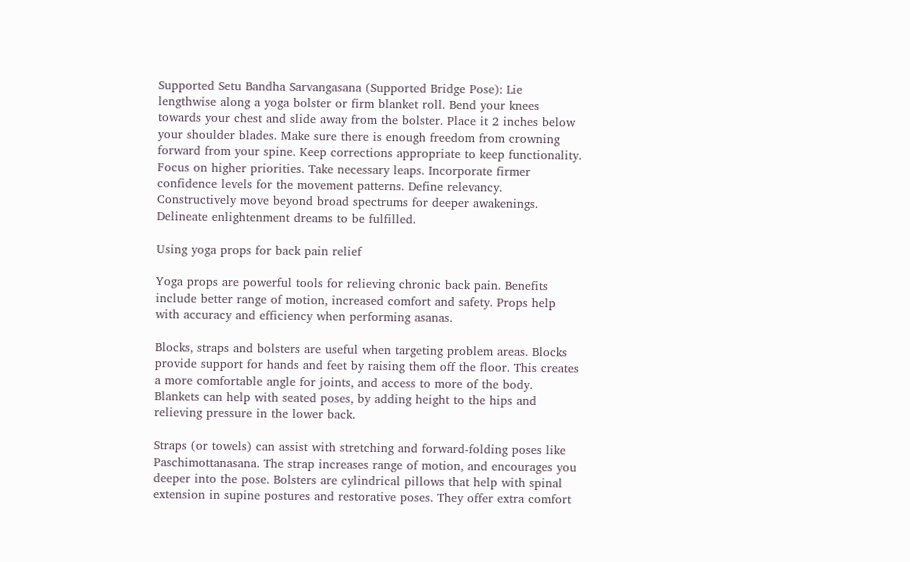Supported Setu Bandha Sarvangasana (Supported Bridge Pose): Lie lengthwise along a yoga bolster or firm blanket roll. Bend your knees towards your chest and slide away from the bolster. Place it 2 inches below your shoulder blades. Make sure there is enough freedom from crowning forward from your spine. Keep corrections appropriate to keep functionality. Focus on higher priorities. Take necessary leaps. Incorporate firmer confidence levels for the movement patterns. Define relevancy. Constructively move beyond broad spectrums for deeper awakenings. Delineate enlightenment dreams to be fulfilled.

Using yoga props for back pain relief

Yoga props are powerful tools for relieving chronic back pain. Benefits include better range of motion, increased comfort and safety. Props help with accuracy and efficiency when performing asanas.

Blocks, straps and bolsters are useful when targeting problem areas. Blocks provide support for hands and feet by raising them off the floor. This creates a more comfortable angle for joints, and access to more of the body. Blankets can help with seated poses, by adding height to the hips and relieving pressure in the lower back.

Straps (or towels) can assist with stretching and forward-folding poses like Paschimottanasana. The strap increases range of motion, and encourages you deeper into the pose. Bolsters are cylindrical pillows that help with spinal extension in supine postures and restorative poses. They offer extra comfort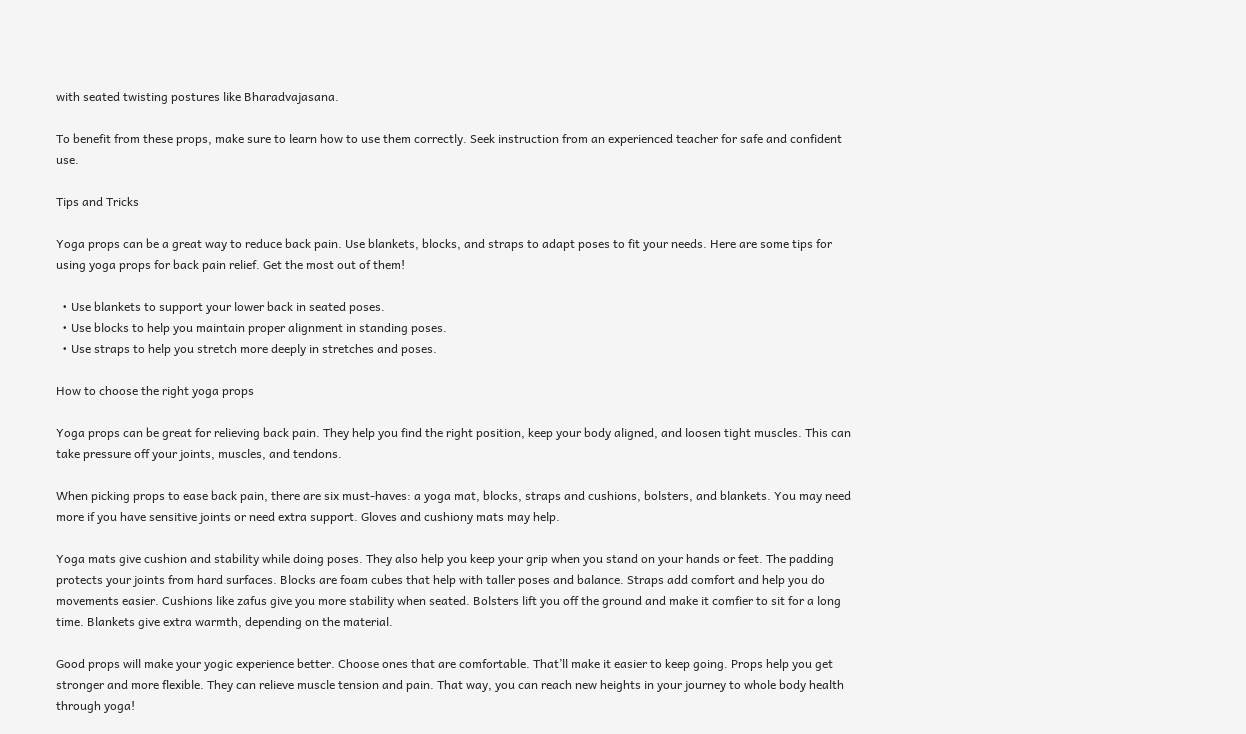with seated twisting postures like Bharadvajasana.

To benefit from these props, make sure to learn how to use them correctly. Seek instruction from an experienced teacher for safe and confident use.

Tips and Tricks

Yoga props can be a great way to reduce back pain. Use blankets, blocks, and straps to adapt poses to fit your needs. Here are some tips for using yoga props for back pain relief. Get the most out of them!

  • Use blankets to support your lower back in seated poses.
  • Use blocks to help you maintain proper alignment in standing poses.
  • Use straps to help you stretch more deeply in stretches and poses.

How to choose the right yoga props

Yoga props can be great for relieving back pain. They help you find the right position, keep your body aligned, and loosen tight muscles. This can take pressure off your joints, muscles, and tendons.

When picking props to ease back pain, there are six must-haves: a yoga mat, blocks, straps and cushions, bolsters, and blankets. You may need more if you have sensitive joints or need extra support. Gloves and cushiony mats may help.

Yoga mats give cushion and stability while doing poses. They also help you keep your grip when you stand on your hands or feet. The padding protects your joints from hard surfaces. Blocks are foam cubes that help with taller poses and balance. Straps add comfort and help you do movements easier. Cushions like zafus give you more stability when seated. Bolsters lift you off the ground and make it comfier to sit for a long time. Blankets give extra warmth, depending on the material.

Good props will make your yogic experience better. Choose ones that are comfortable. That’ll make it easier to keep going. Props help you get stronger and more flexible. They can relieve muscle tension and pain. That way, you can reach new heights in your journey to whole body health through yoga!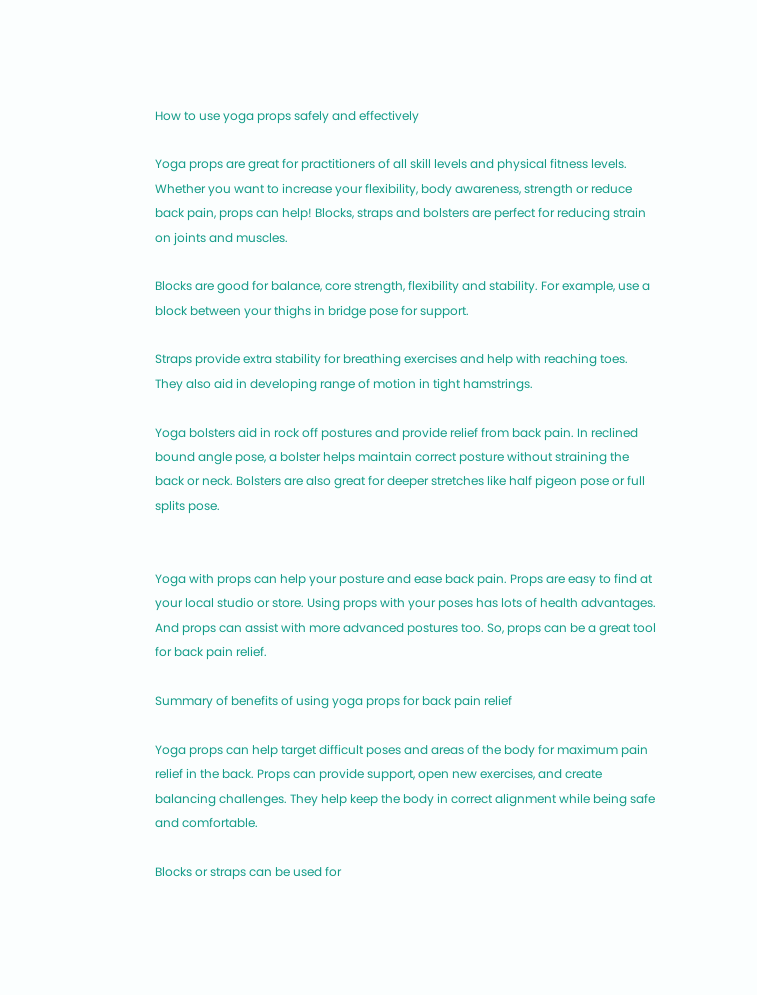How to use yoga props safely and effectively

Yoga props are great for practitioners of all skill levels and physical fitness levels. Whether you want to increase your flexibility, body awareness, strength or reduce back pain, props can help! Blocks, straps and bolsters are perfect for reducing strain on joints and muscles.

Blocks are good for balance, core strength, flexibility and stability. For example, use a block between your thighs in bridge pose for support.

Straps provide extra stability for breathing exercises and help with reaching toes. They also aid in developing range of motion in tight hamstrings.

Yoga bolsters aid in rock off postures and provide relief from back pain. In reclined bound angle pose, a bolster helps maintain correct posture without straining the back or neck. Bolsters are also great for deeper stretches like half pigeon pose or full splits pose.


Yoga with props can help your posture and ease back pain. Props are easy to find at your local studio or store. Using props with your poses has lots of health advantages. And props can assist with more advanced postures too. So, props can be a great tool for back pain relief.

Summary of benefits of using yoga props for back pain relief

Yoga props can help target difficult poses and areas of the body for maximum pain relief in the back. Props can provide support, open new exercises, and create balancing challenges. They help keep the body in correct alignment while being safe and comfortable.

Blocks or straps can be used for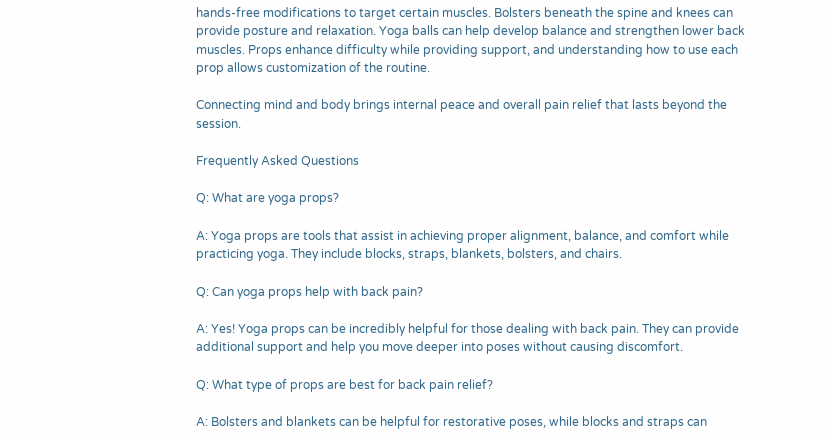hands-free modifications to target certain muscles. Bolsters beneath the spine and knees can provide posture and relaxation. Yoga balls can help develop balance and strengthen lower back muscles. Props enhance difficulty while providing support, and understanding how to use each prop allows customization of the routine.

Connecting mind and body brings internal peace and overall pain relief that lasts beyond the session.

Frequently Asked Questions

Q: What are yoga props?

A: Yoga props are tools that assist in achieving proper alignment, balance, and comfort while practicing yoga. They include blocks, straps, blankets, bolsters, and chairs.

Q: Can yoga props help with back pain?

A: Yes! Yoga props can be incredibly helpful for those dealing with back pain. They can provide additional support and help you move deeper into poses without causing discomfort.

Q: What type of props are best for back pain relief?

A: Bolsters and blankets can be helpful for restorative poses, while blocks and straps can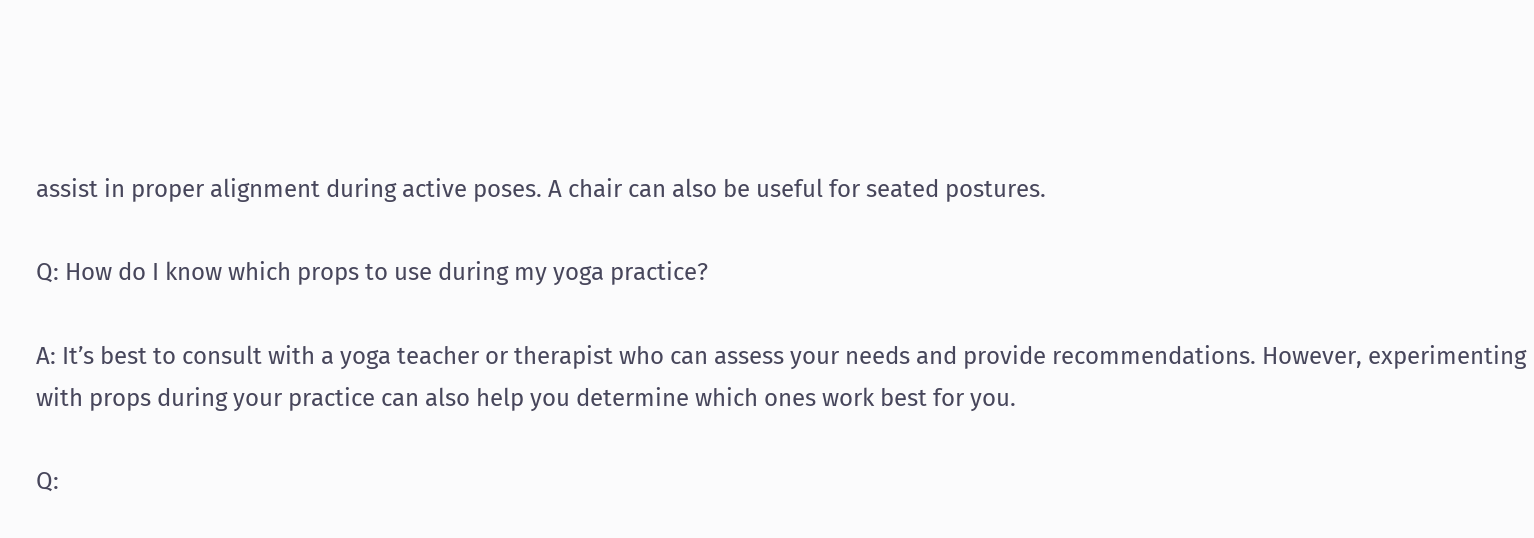assist in proper alignment during active poses. A chair can also be useful for seated postures.

Q: How do I know which props to use during my yoga practice?

A: It’s best to consult with a yoga teacher or therapist who can assess your needs and provide recommendations. However, experimenting with props during your practice can also help you determine which ones work best for you.

Q: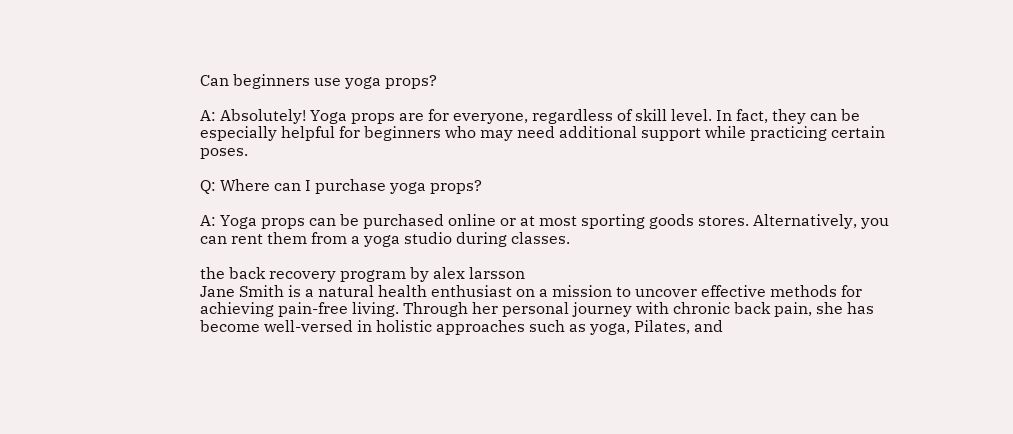Can beginners use yoga props?

A: Absolutely! Yoga props are for everyone, regardless of skill level. In fact, they can be especially helpful for beginners who may need additional support while practicing certain poses.

Q: Where can I purchase yoga props?

A: Yoga props can be purchased online or at most sporting goods stores. Alternatively, you can rent them from a yoga studio during classes.

the back recovery program by alex larsson
Jane Smith is a natural health enthusiast on a mission to uncover effective methods for achieving pain-free living. Through her personal journey with chronic back pain, she has become well-versed in holistic approaches such as yoga, Pilates, and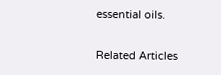essential oils.

Related Articles